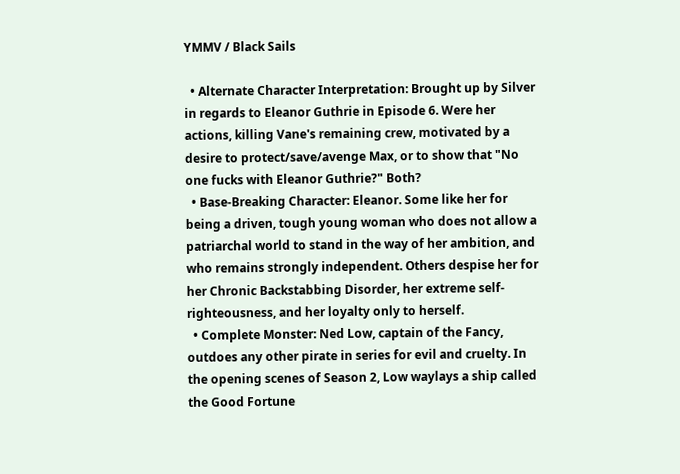YMMV / Black Sails

  • Alternate Character Interpretation: Brought up by Silver in regards to Eleanor Guthrie in Episode 6. Were her actions, killing Vane's remaining crew, motivated by a desire to protect/save/avenge Max, or to show that "No one fucks with Eleanor Guthrie?" Both?
  • Base-Breaking Character: Eleanor. Some like her for being a driven, tough young woman who does not allow a patriarchal world to stand in the way of her ambition, and who remains strongly independent. Others despise her for her Chronic Backstabbing Disorder, her extreme self-righteousness, and her loyalty only to herself.
  • Complete Monster: Ned Low, captain of the Fancy, outdoes any other pirate in series for evil and cruelty. In the opening scenes of Season 2, Low waylays a ship called the Good Fortune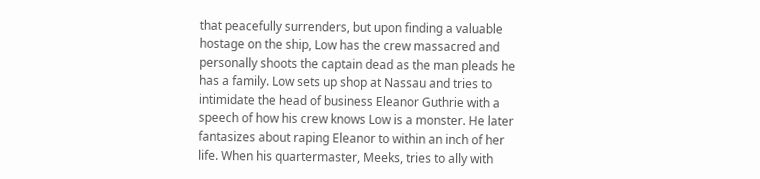that peacefully surrenders, but upon finding a valuable hostage on the ship, Low has the crew massacred and personally shoots the captain dead as the man pleads he has a family. Low sets up shop at Nassau and tries to intimidate the head of business Eleanor Guthrie with a speech of how his crew knows Low is a monster. He later fantasizes about raping Eleanor to within an inch of her life. When his quartermaster, Meeks, tries to ally with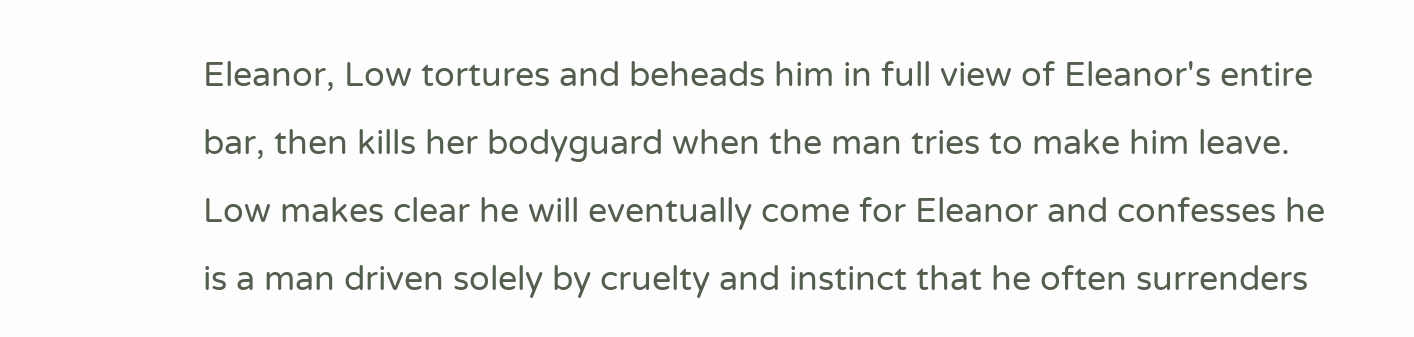Eleanor, Low tortures and beheads him in full view of Eleanor's entire bar, then kills her bodyguard when the man tries to make him leave. Low makes clear he will eventually come for Eleanor and confesses he is a man driven solely by cruelty and instinct that he often surrenders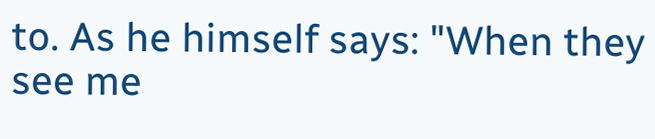to. As he himself says: "When they see me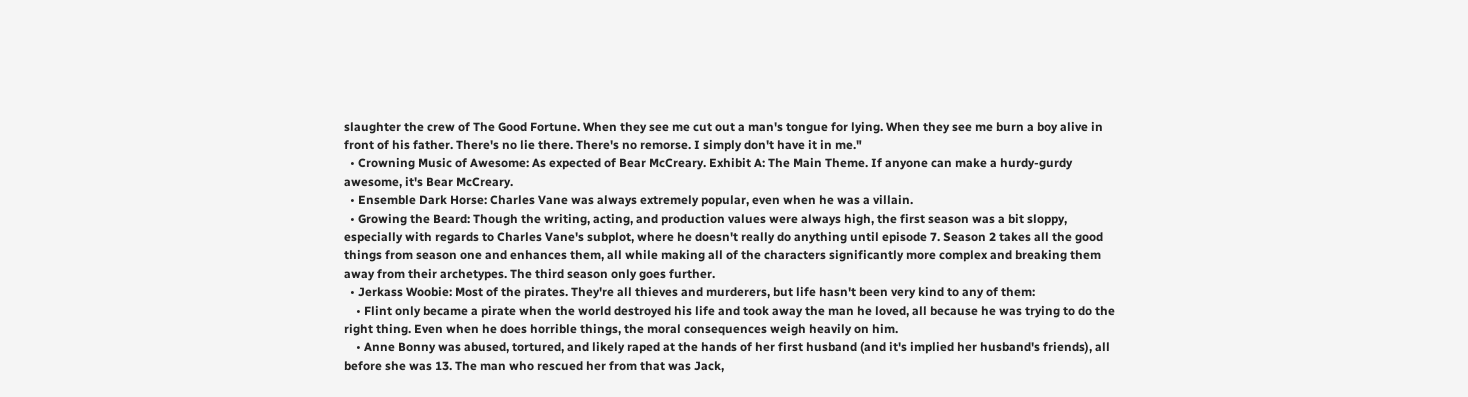slaughter the crew of The Good Fortune. When they see me cut out a man's tongue for lying. When they see me burn a boy alive in front of his father. There's no lie there. There's no remorse. I simply don't have it in me."
  • Crowning Music of Awesome: As expected of Bear McCreary. Exhibit A: The Main Theme. If anyone can make a hurdy-gurdy awesome, it's Bear McCreary.
  • Ensemble Dark Horse: Charles Vane was always extremely popular, even when he was a villain.
  • Growing the Beard: Though the writing, acting, and production values were always high, the first season was a bit sloppy, especially with regards to Charles Vane's subplot, where he doesn't really do anything until episode 7. Season 2 takes all the good things from season one and enhances them, all while making all of the characters significantly more complex and breaking them away from their archetypes. The third season only goes further.
  • Jerkass Woobie: Most of the pirates. They're all thieves and murderers, but life hasn't been very kind to any of them:
    • Flint only became a pirate when the world destroyed his life and took away the man he loved, all because he was trying to do the right thing. Even when he does horrible things, the moral consequences weigh heavily on him.
    • Anne Bonny was abused, tortured, and likely raped at the hands of her first husband (and it's implied her husband's friends), all before she was 13. The man who rescued her from that was Jack,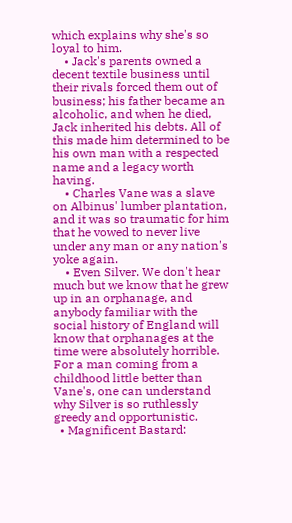which explains why she's so loyal to him.
    • Jack's parents owned a decent textile business until their rivals forced them out of business; his father became an alcoholic, and when he died, Jack inherited his debts. All of this made him determined to be his own man with a respected name and a legacy worth having.
    • Charles Vane was a slave on Albinus' lumber plantation, and it was so traumatic for him that he vowed to never live under any man or any nation's yoke again.
    • Even Silver. We don't hear much but we know that he grew up in an orphanage, and anybody familiar with the social history of England will know that orphanages at the time were absolutely horrible. For a man coming from a childhood little better than Vane's, one can understand why Silver is so ruthlessly greedy and opportunistic.
  • Magnificent Bastard: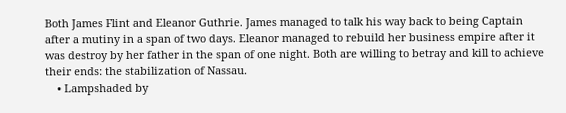Both James Flint and Eleanor Guthrie. James managed to talk his way back to being Captain after a mutiny in a span of two days. Eleanor managed to rebuild her business empire after it was destroy by her father in the span of one night. Both are willing to betray and kill to achieve their ends: the stabilization of Nassau.
    • Lampshaded by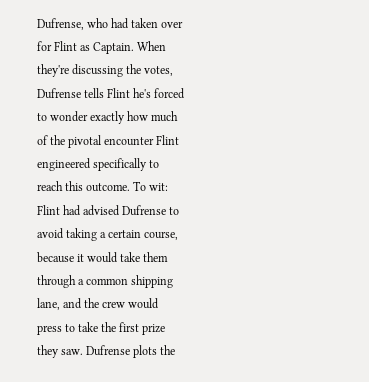Dufrense, who had taken over for Flint as Captain. When they're discussing the votes, Dufrense tells Flint he's forced to wonder exactly how much of the pivotal encounter Flint engineered specifically to reach this outcome. To wit: Flint had advised Dufrense to avoid taking a certain course, because it would take them through a common shipping lane, and the crew would press to take the first prize they saw. Dufrense plots the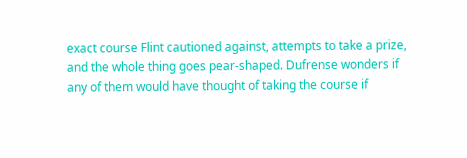exact course Flint cautioned against, attempts to take a prize, and the whole thing goes pear-shaped. Dufrense wonders if any of them would have thought of taking the course if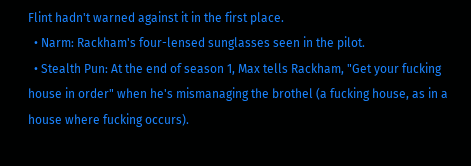Flint hadn't warned against it in the first place.
  • Narm: Rackham's four-lensed sunglasses seen in the pilot.
  • Stealth Pun: At the end of season 1, Max tells Rackham, "Get your fucking house in order" when he's mismanaging the brothel (a fucking house, as in a house where fucking occurs).